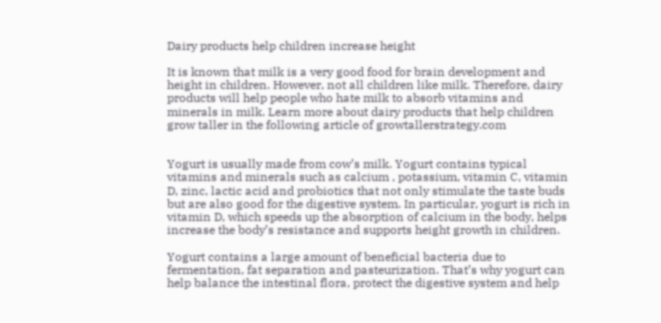Dairy products help children increase height

It is known that milk is a very good food for brain development and height in children. However, not all children like milk. Therefore, dairy products will help people who hate milk to absorb vitamins and minerals in milk. Learn more about dairy products that help children grow taller in the following article of growtallerstrategy.com


Yogurt is usually made from cow’s milk. Yogurt contains typical vitamins and minerals such as calcium , potassium, vitamin C, vitamin D, zinc, lactic acid and probiotics that not only stimulate the taste buds but are also good for the digestive system. In particular, yogurt is rich in vitamin D, which speeds up the absorption of calcium in the body, helps increase the body’s resistance and supports height growth in children.

Yogurt contains a large amount of beneficial bacteria due to fermentation, fat separation and pasteurization. That’s why yogurt can help balance the intestinal flora, protect the digestive system and help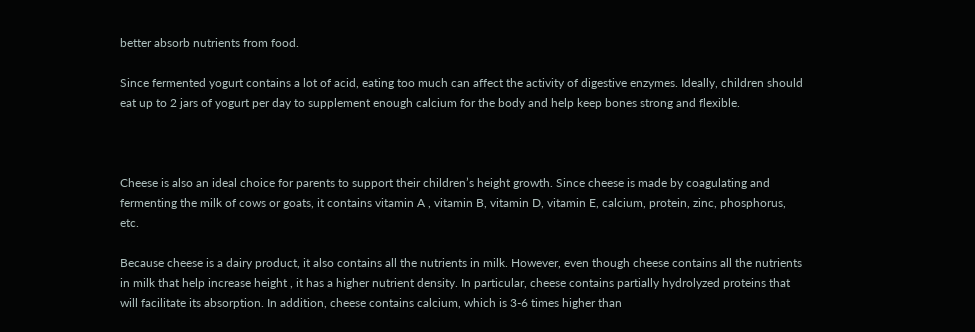better absorb nutrients from food.

Since fermented yogurt contains a lot of acid, eating too much can affect the activity of digestive enzymes. Ideally, children should eat up to 2 jars of yogurt per day to supplement enough calcium for the body and help keep bones strong and flexible.



Cheese is also an ideal choice for parents to support their children’s height growth. Since cheese is made by coagulating and fermenting the milk of cows or goats, it contains vitamin A , vitamin B, vitamin D, vitamin E, calcium, protein, zinc, phosphorus, etc.

Because cheese is a dairy product, it also contains all the nutrients in milk. However, even though cheese contains all the nutrients in milk that help increase height , it has a higher nutrient density. In particular, cheese contains partially hydrolyzed proteins that will facilitate its absorption. In addition, cheese contains calcium, which is 3-6 times higher than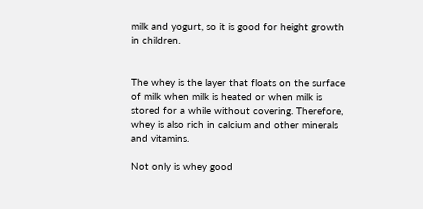milk and yogurt, so it is good for height growth in children.


The whey is the layer that floats on the surface of milk when milk is heated or when milk is stored for a while without covering. Therefore, whey is also rich in calcium and other minerals and vitamins.

Not only is whey good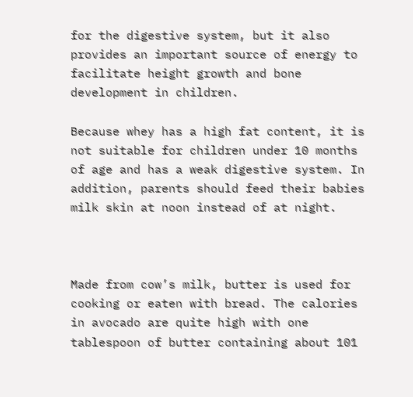for the digestive system, but it also provides an important source of energy to facilitate height growth and bone development in children.

Because whey has a high fat content, it is not suitable for children under 10 months of age and has a weak digestive system. In addition, parents should feed their babies milk skin at noon instead of at night.



Made from cow’s milk, butter is used for cooking or eaten with bread. The calories in avocado are quite high with one tablespoon of butter containing about 101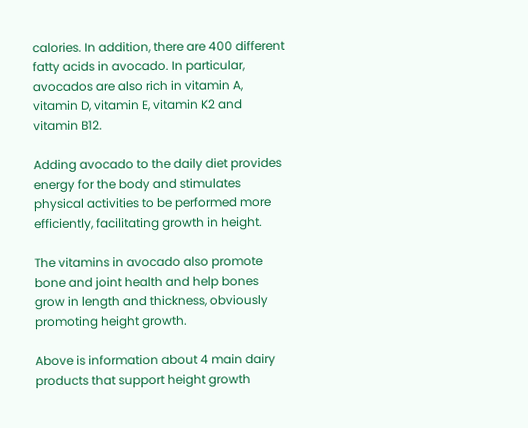calories. In addition, there are 400 different fatty acids in avocado. In particular, avocados are also rich in vitamin A, vitamin D, vitamin E, vitamin K2 and vitamin B12.

Adding avocado to the daily diet provides energy for the body and stimulates physical activities to be performed more efficiently, facilitating growth in height.

The vitamins in avocado also promote bone and joint health and help bones grow in length and thickness, obviously promoting height growth.

Above is information about 4 main dairy products that support height growth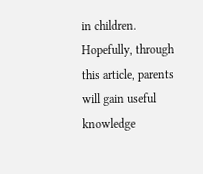in children. Hopefully, through this article, parents will gain useful knowledge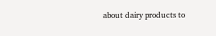about dairy products to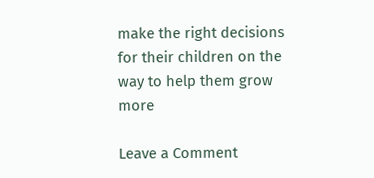make the right decisions for their children on the way to help them grow more

Leave a Comment